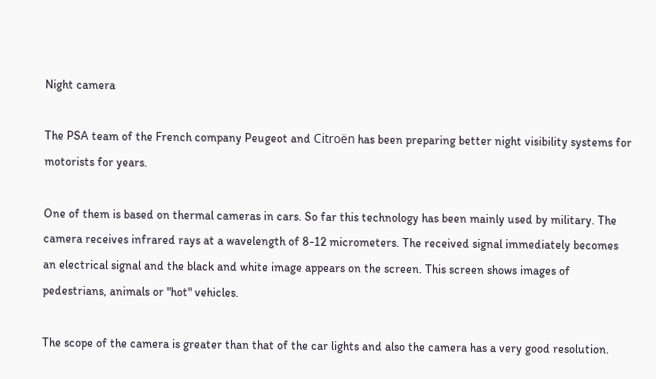Night camera

The PSA team of the French company Peugeot and Citroën has been preparing better night visibility systems for motorists for years.

One of them is based on thermal cameras in cars. So far this technology has been mainly used by military. The camera receives infrared rays at a wavelength of 8-12 micrometers. The received signal immediately becomes an electrical signal and the black and white image appears on the screen. This screen shows images of pedestrians, animals or "hot" vehicles.

The scope of the camera is greater than that of the car lights and also the camera has a very good resolution.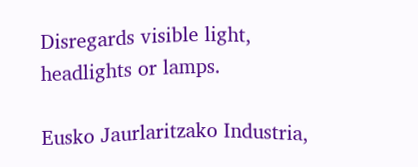Disregards visible light, headlights or lamps.

Eusko Jaurlaritzako Industria,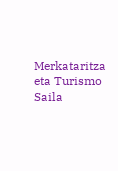Merkataritza eta Turismo Saila